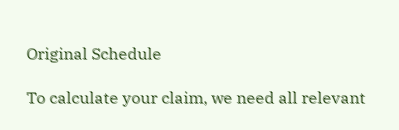Original Schedule

To calculate your claim, we need all relevant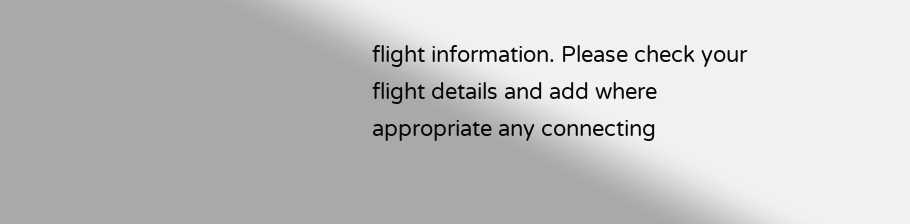flight information. Please check your flight details and add where appropriate any connecting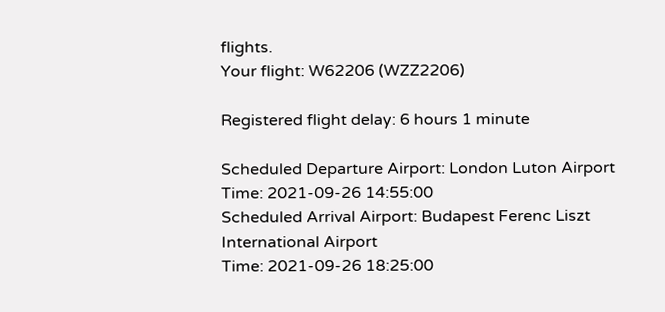flights.
Your flight: W62206 (WZZ2206)

Registered flight delay: 6 hours 1 minute

Scheduled Departure Airport: London Luton Airport
Time: 2021-09-26 14:55:00
Scheduled Arrival Airport: Budapest Ferenc Liszt International Airport
Time: 2021-09-26 18:25:00